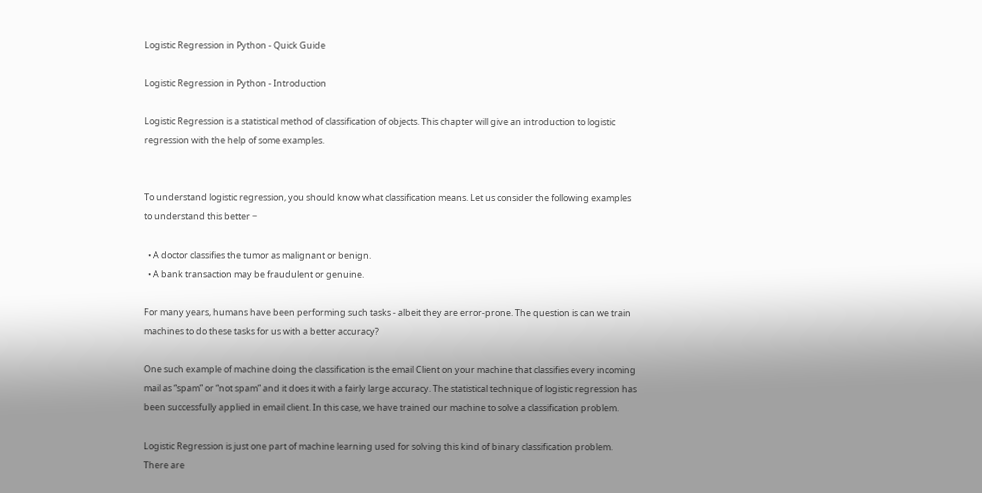Logistic Regression in Python - Quick Guide

Logistic Regression in Python - Introduction

Logistic Regression is a statistical method of classification of objects. This chapter will give an introduction to logistic regression with the help of some examples.


To understand logistic regression, you should know what classification means. Let us consider the following examples to understand this better −

  • A doctor classifies the tumor as malignant or benign.
  • A bank transaction may be fraudulent or genuine.

For many years, humans have been performing such tasks - albeit they are error-prone. The question is can we train machines to do these tasks for us with a better accuracy?

One such example of machine doing the classification is the email Client on your machine that classifies every incoming mail as “spam” or “not spam” and it does it with a fairly large accuracy. The statistical technique of logistic regression has been successfully applied in email client. In this case, we have trained our machine to solve a classification problem.

Logistic Regression is just one part of machine learning used for solving this kind of binary classification problem. There are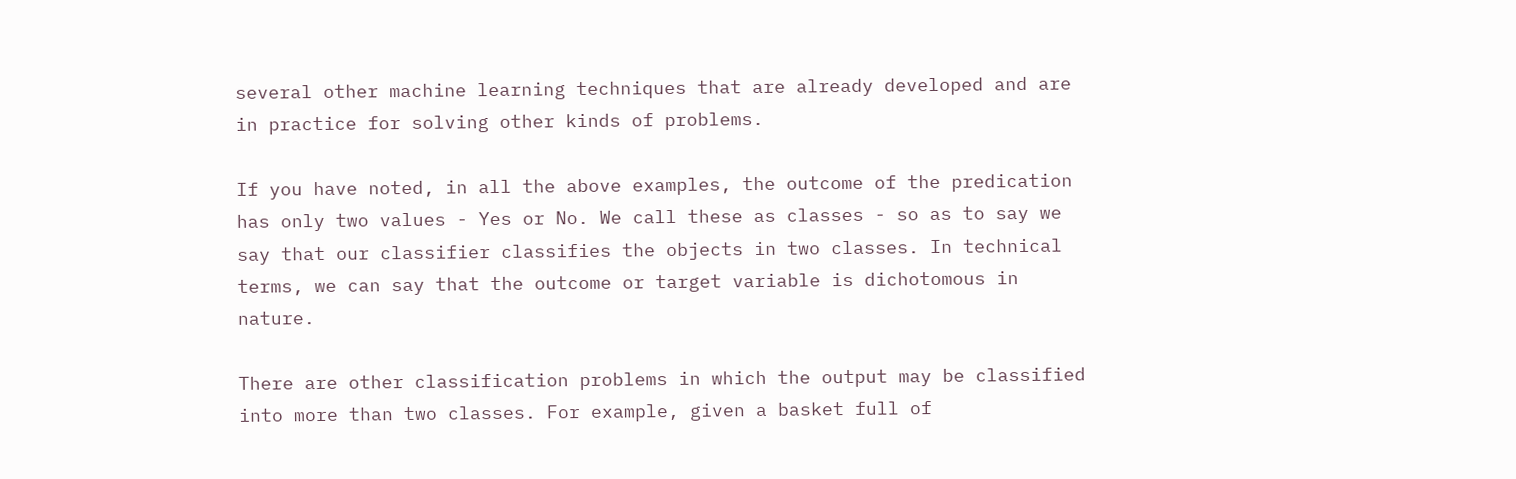several other machine learning techniques that are already developed and are in practice for solving other kinds of problems.

If you have noted, in all the above examples, the outcome of the predication has only two values - Yes or No. We call these as classes - so as to say we say that our classifier classifies the objects in two classes. In technical terms, we can say that the outcome or target variable is dichotomous in nature.

There are other classification problems in which the output may be classified into more than two classes. For example, given a basket full of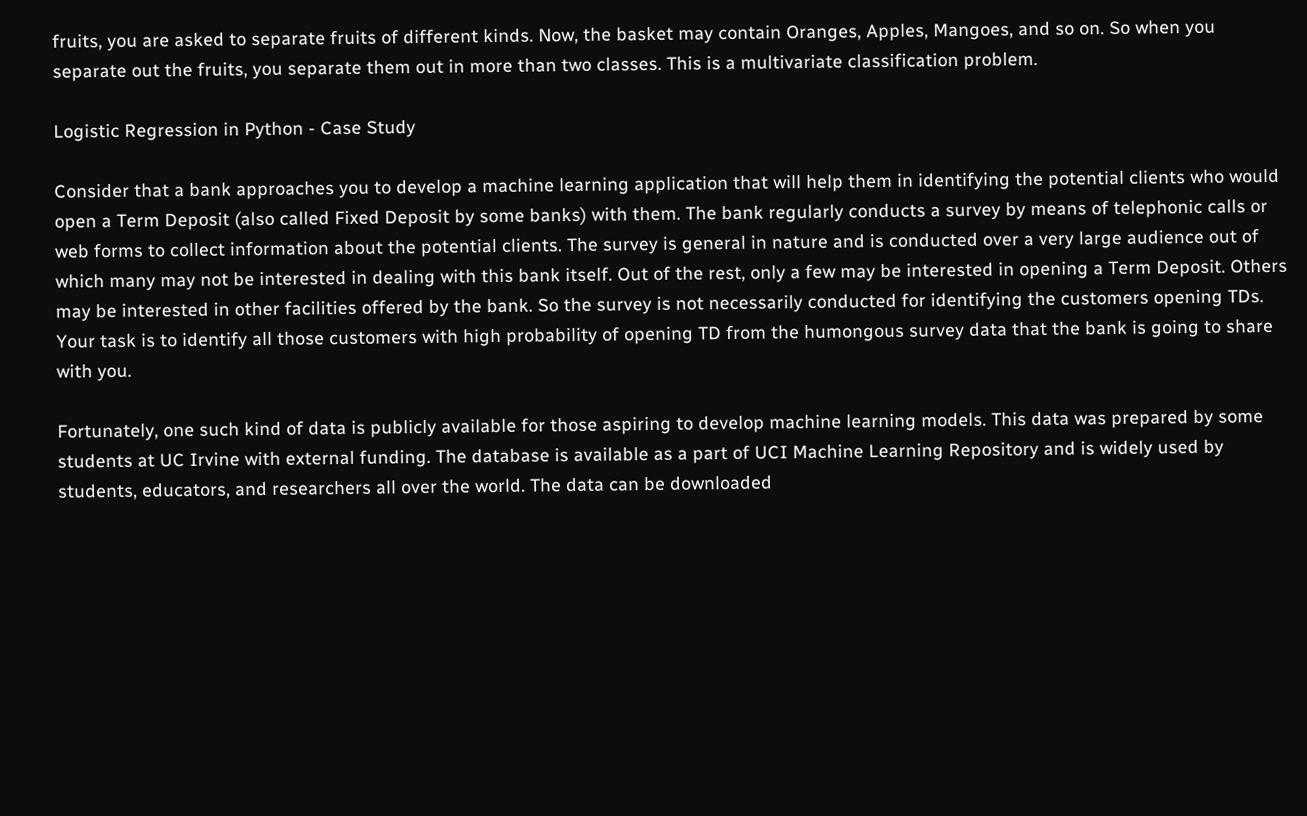fruits, you are asked to separate fruits of different kinds. Now, the basket may contain Oranges, Apples, Mangoes, and so on. So when you separate out the fruits, you separate them out in more than two classes. This is a multivariate classification problem.

Logistic Regression in Python - Case Study

Consider that a bank approaches you to develop a machine learning application that will help them in identifying the potential clients who would open a Term Deposit (also called Fixed Deposit by some banks) with them. The bank regularly conducts a survey by means of telephonic calls or web forms to collect information about the potential clients. The survey is general in nature and is conducted over a very large audience out of which many may not be interested in dealing with this bank itself. Out of the rest, only a few may be interested in opening a Term Deposit. Others may be interested in other facilities offered by the bank. So the survey is not necessarily conducted for identifying the customers opening TDs. Your task is to identify all those customers with high probability of opening TD from the humongous survey data that the bank is going to share with you.

Fortunately, one such kind of data is publicly available for those aspiring to develop machine learning models. This data was prepared by some students at UC Irvine with external funding. The database is available as a part of UCI Machine Learning Repository and is widely used by students, educators, and researchers all over the world. The data can be downloaded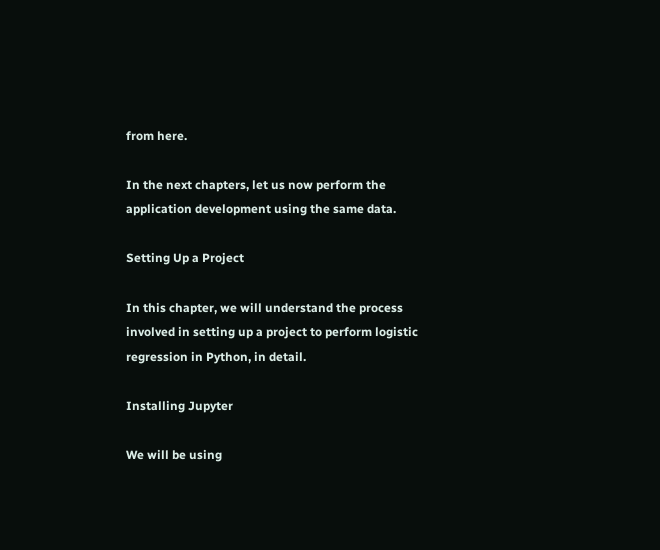from here.

In the next chapters, let us now perform the application development using the same data.

Setting Up a Project

In this chapter, we will understand the process involved in setting up a project to perform logistic regression in Python, in detail.

Installing Jupyter

We will be using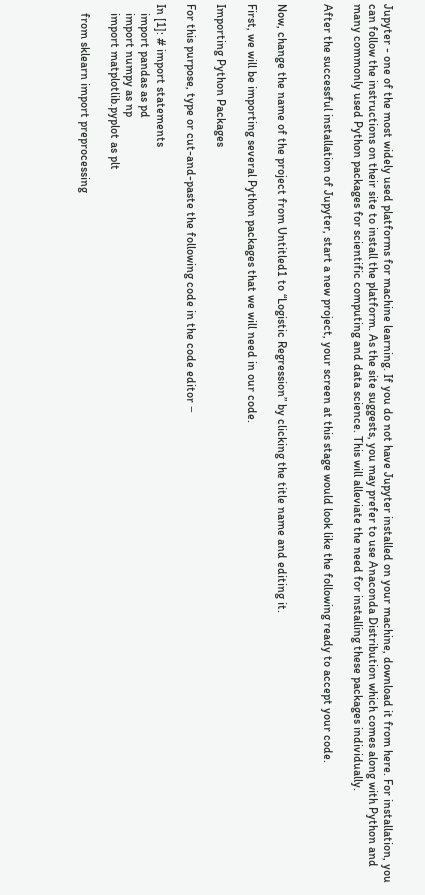Jupyter - one of the most widely used platforms for machine learning. If you do not have Jupyter installed on your machine, download it from here. For installation, you can follow the instructions on their site to install the platform. As the site suggests, you may prefer to use Anaconda Distribution which comes along with Python and many commonly used Python packages for scientific computing and data science. This will alleviate the need for installing these packages individually.

After the successful installation of Jupyter, start a new project, your screen at this stage would look like the following ready to accept your code.


Now, change the name of the project from Untitled1 to “Logistic Regression” by clicking the title name and editing it.

First, we will be importing several Python packages that we will need in our code.

Importing Python Packages

For this purpose, type or cut-and-paste the following code in the code editor −

In [1]: # import statements
   import pandas as pd
   import numpy as np
   import matplotlib.pyplot as plt

   from sklearn import preprocessing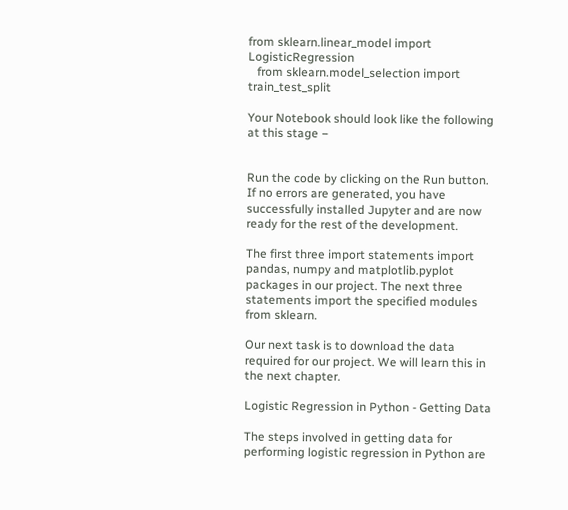from sklearn.linear_model import LogisticRegression
   from sklearn.model_selection import train_test_split

Your Notebook should look like the following at this stage −


Run the code by clicking on the Run button. If no errors are generated, you have successfully installed Jupyter and are now ready for the rest of the development.

The first three import statements import pandas, numpy and matplotlib.pyplot packages in our project. The next three statements import the specified modules from sklearn.

Our next task is to download the data required for our project. We will learn this in the next chapter.

Logistic Regression in Python - Getting Data

The steps involved in getting data for performing logistic regression in Python are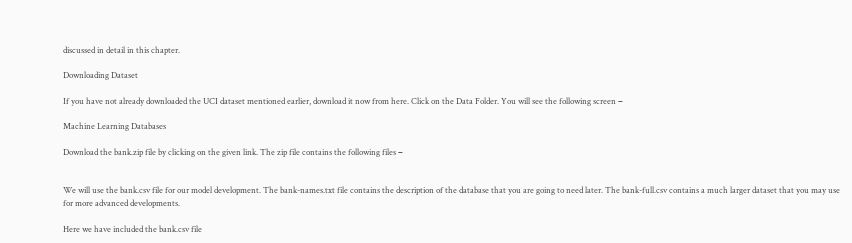discussed in detail in this chapter.

Downloading Dataset

If you have not already downloaded the UCI dataset mentioned earlier, download it now from here. Click on the Data Folder. You will see the following screen −

Machine Learning Databases

Download the bank.zip file by clicking on the given link. The zip file contains the following files −


We will use the bank.csv file for our model development. The bank-names.txt file contains the description of the database that you are going to need later. The bank-full.csv contains a much larger dataset that you may use for more advanced developments.

Here we have included the bank.csv file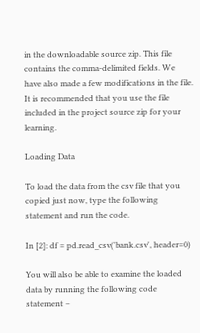in the downloadable source zip. This file contains the comma-delimited fields. We have also made a few modifications in the file. It is recommended that you use the file included in the project source zip for your learning.

Loading Data

To load the data from the csv file that you copied just now, type the following statement and run the code.

In [2]: df = pd.read_csv('bank.csv', header=0)

You will also be able to examine the loaded data by running the following code statement −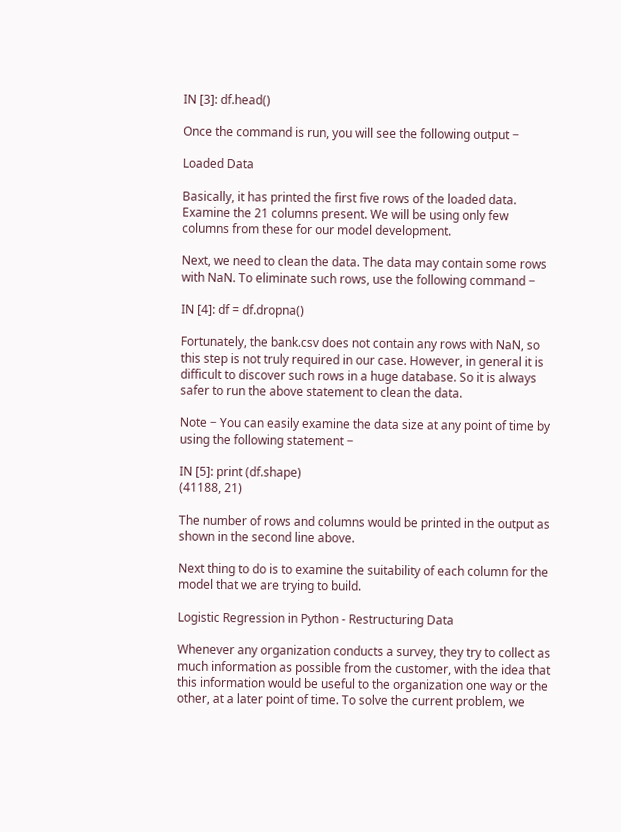IN [3]: df.head()

Once the command is run, you will see the following output −

Loaded Data

Basically, it has printed the first five rows of the loaded data. Examine the 21 columns present. We will be using only few columns from these for our model development.

Next, we need to clean the data. The data may contain some rows with NaN. To eliminate such rows, use the following command −

IN [4]: df = df.dropna()

Fortunately, the bank.csv does not contain any rows with NaN, so this step is not truly required in our case. However, in general it is difficult to discover such rows in a huge database. So it is always safer to run the above statement to clean the data.

Note − You can easily examine the data size at any point of time by using the following statement −

IN [5]: print (df.shape)
(41188, 21)

The number of rows and columns would be printed in the output as shown in the second line above.

Next thing to do is to examine the suitability of each column for the model that we are trying to build.

Logistic Regression in Python - Restructuring Data

Whenever any organization conducts a survey, they try to collect as much information as possible from the customer, with the idea that this information would be useful to the organization one way or the other, at a later point of time. To solve the current problem, we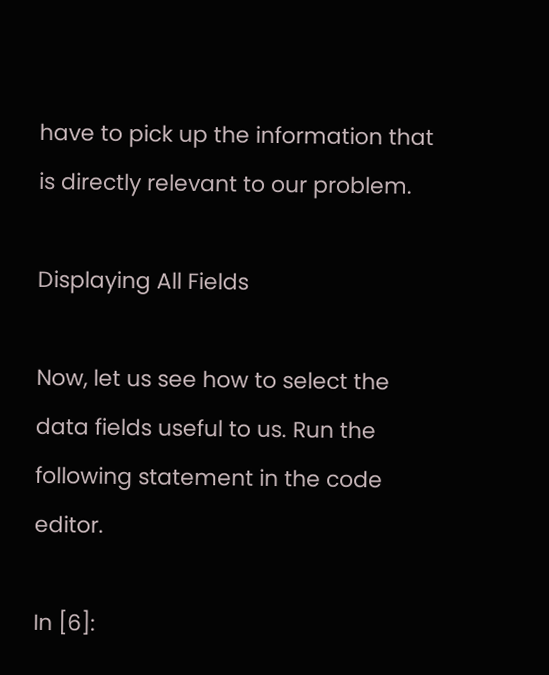have to pick up the information that is directly relevant to our problem.

Displaying All Fields

Now, let us see how to select the data fields useful to us. Run the following statement in the code editor.

In [6]: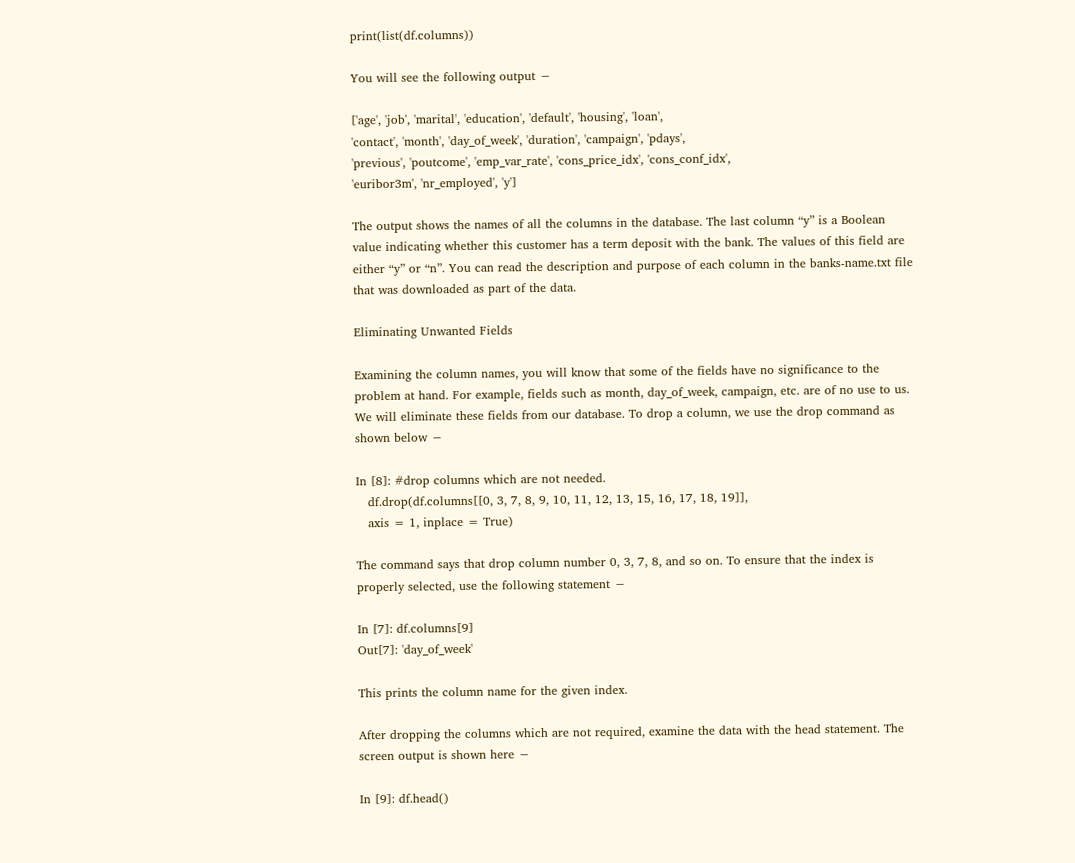print(list(df.columns))

You will see the following output −

['age', 'job', 'marital', 'education', 'default', 'housing', 'loan',
'contact', 'month', 'day_of_week', 'duration', 'campaign', 'pdays',
'previous', 'poutcome', 'emp_var_rate', 'cons_price_idx', 'cons_conf_idx',
'euribor3m', 'nr_employed', 'y']

The output shows the names of all the columns in the database. The last column “y” is a Boolean value indicating whether this customer has a term deposit with the bank. The values of this field are either “y” or “n”. You can read the description and purpose of each column in the banks-name.txt file that was downloaded as part of the data.

Eliminating Unwanted Fields

Examining the column names, you will know that some of the fields have no significance to the problem at hand. For example, fields such as month, day_of_week, campaign, etc. are of no use to us. We will eliminate these fields from our database. To drop a column, we use the drop command as shown below −

In [8]: #drop columns which are not needed.
   df.drop(df.columns[[0, 3, 7, 8, 9, 10, 11, 12, 13, 15, 16, 17, 18, 19]],
   axis = 1, inplace = True)

The command says that drop column number 0, 3, 7, 8, and so on. To ensure that the index is properly selected, use the following statement −

In [7]: df.columns[9]
Out[7]: 'day_of_week'

This prints the column name for the given index.

After dropping the columns which are not required, examine the data with the head statement. The screen output is shown here −

In [9]: df.head()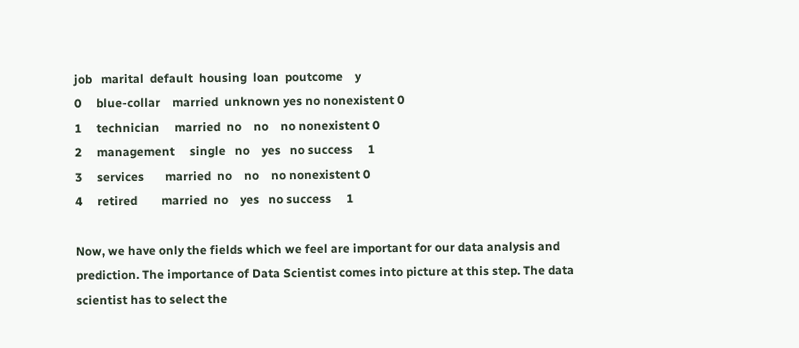job   marital  default  housing  loan  poutcome    y
0     blue-collar    married  unknown yes no nonexistent 0
1     technician     married  no    no    no nonexistent 0
2     management     single   no    yes   no success     1
3     services       married  no    no    no nonexistent 0
4     retired        married  no    yes   no success     1

Now, we have only the fields which we feel are important for our data analysis and prediction. The importance of Data Scientist comes into picture at this step. The data scientist has to select the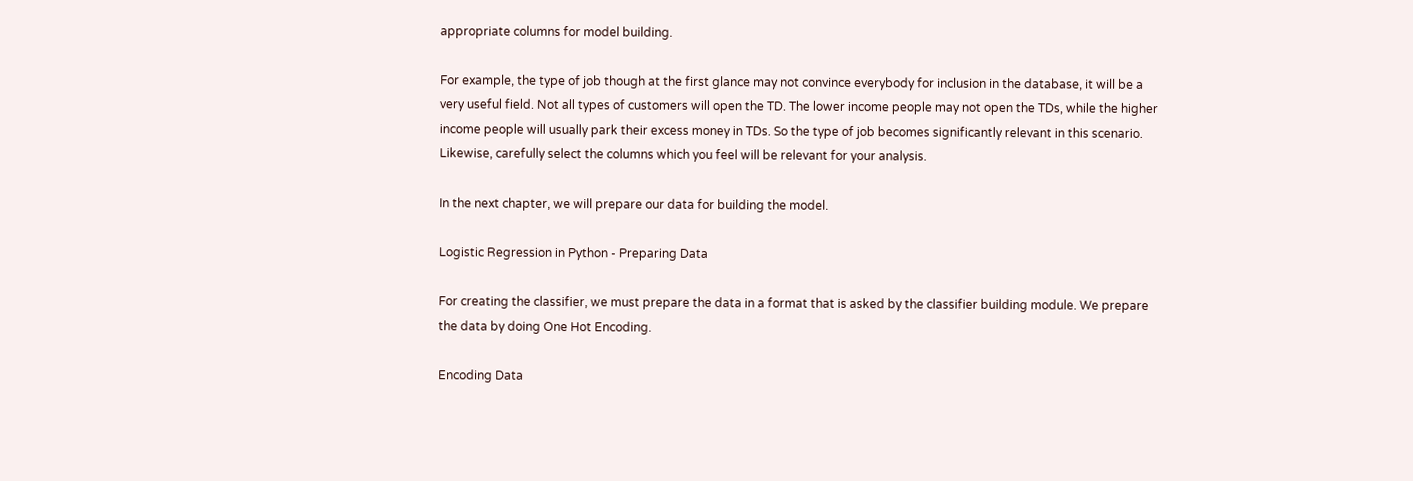appropriate columns for model building.

For example, the type of job though at the first glance may not convince everybody for inclusion in the database, it will be a very useful field. Not all types of customers will open the TD. The lower income people may not open the TDs, while the higher income people will usually park their excess money in TDs. So the type of job becomes significantly relevant in this scenario. Likewise, carefully select the columns which you feel will be relevant for your analysis.

In the next chapter, we will prepare our data for building the model.

Logistic Regression in Python - Preparing Data

For creating the classifier, we must prepare the data in a format that is asked by the classifier building module. We prepare the data by doing One Hot Encoding.

Encoding Data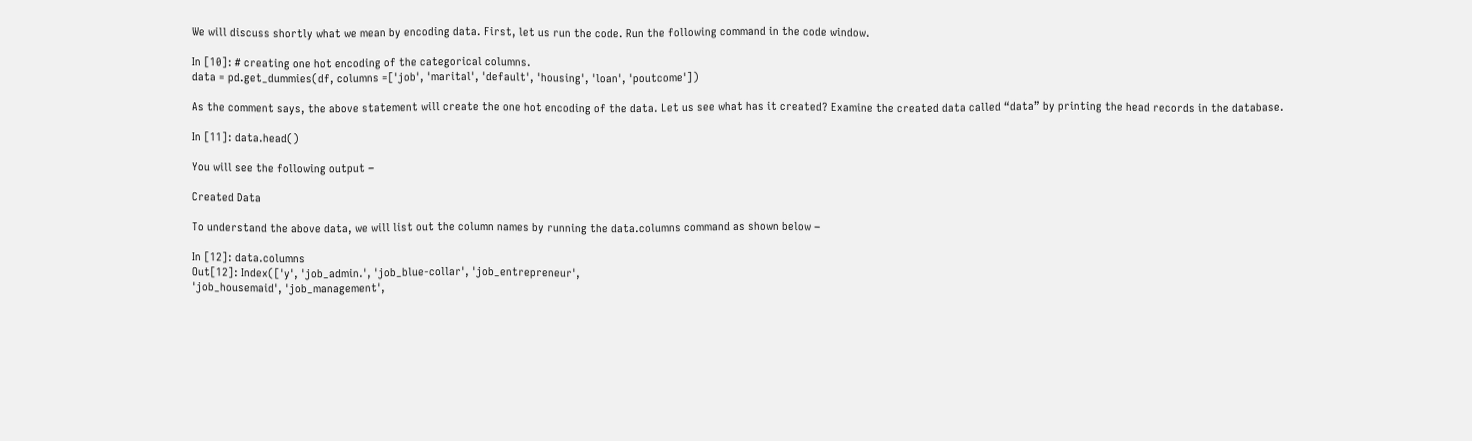We will discuss shortly what we mean by encoding data. First, let us run the code. Run the following command in the code window.

In [10]: # creating one hot encoding of the categorical columns.
data = pd.get_dummies(df, columns =['job', 'marital', 'default', 'housing', 'loan', 'poutcome'])

As the comment says, the above statement will create the one hot encoding of the data. Let us see what has it created? Examine the created data called “data” by printing the head records in the database.

In [11]: data.head()

You will see the following output −

Created Data

To understand the above data, we will list out the column names by running the data.columns command as shown below −

In [12]: data.columns
Out[12]: Index(['y', 'job_admin.', 'job_blue-collar', 'job_entrepreneur',
'job_housemaid', 'job_management',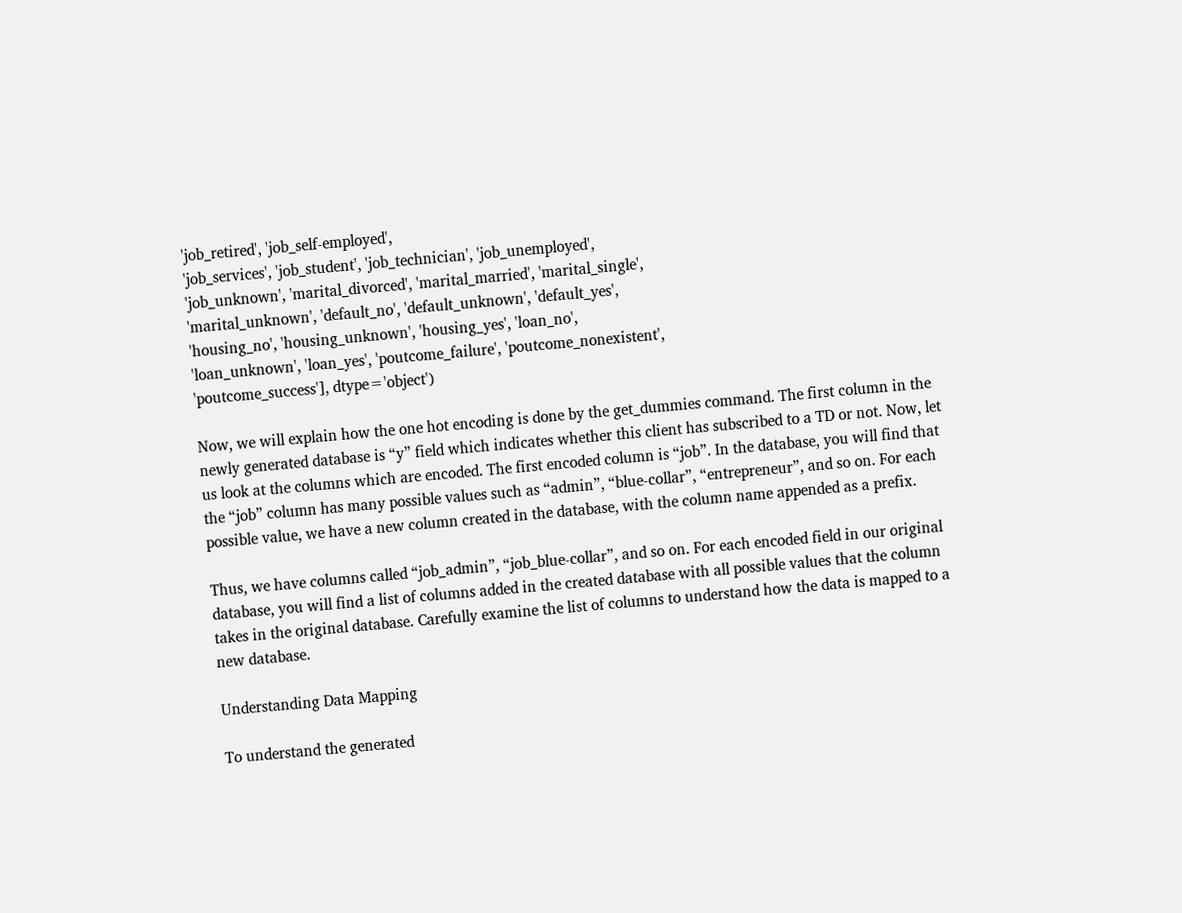'job_retired', 'job_self-employed',
'job_services', 'job_student', 'job_technician', 'job_unemployed',
'job_unknown', 'marital_divorced', 'marital_married', 'marital_single',
'marital_unknown', 'default_no', 'default_unknown', 'default_yes',
'housing_no', 'housing_unknown', 'housing_yes', 'loan_no',
'loan_unknown', 'loan_yes', 'poutcome_failure', 'poutcome_nonexistent',
'poutcome_success'], dtype='object')

Now, we will explain how the one hot encoding is done by the get_dummies command. The first column in the newly generated database is “y” field which indicates whether this client has subscribed to a TD or not. Now, let us look at the columns which are encoded. The first encoded column is “job”. In the database, you will find that the “job” column has many possible values such as “admin”, “blue-collar”, “entrepreneur”, and so on. For each possible value, we have a new column created in the database, with the column name appended as a prefix.

Thus, we have columns called “job_admin”, “job_blue-collar”, and so on. For each encoded field in our original database, you will find a list of columns added in the created database with all possible values that the column takes in the original database. Carefully examine the list of columns to understand how the data is mapped to a new database.

Understanding Data Mapping

To understand the generated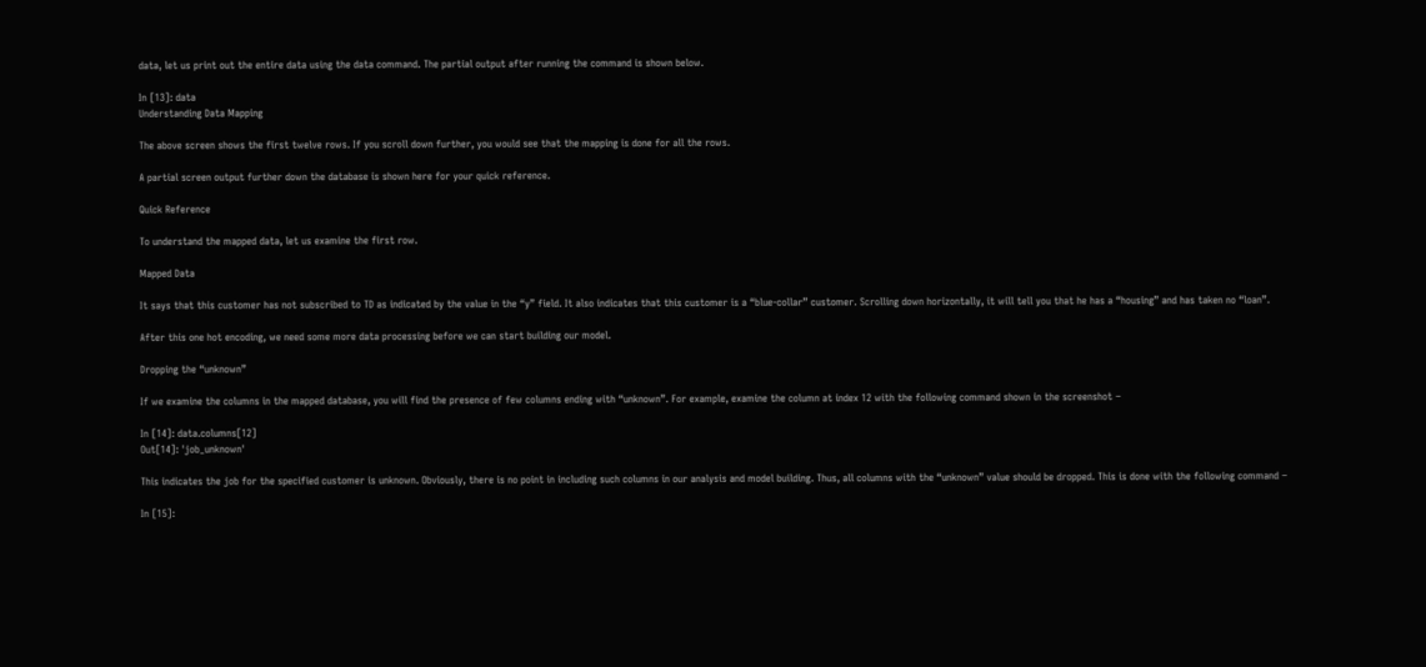data, let us print out the entire data using the data command. The partial output after running the command is shown below.

In [13]: data
Understanding Data Mapping

The above screen shows the first twelve rows. If you scroll down further, you would see that the mapping is done for all the rows.

A partial screen output further down the database is shown here for your quick reference.

Quick Reference

To understand the mapped data, let us examine the first row.

Mapped Data

It says that this customer has not subscribed to TD as indicated by the value in the “y” field. It also indicates that this customer is a “blue-collar” customer. Scrolling down horizontally, it will tell you that he has a “housing” and has taken no “loan”.

After this one hot encoding, we need some more data processing before we can start building our model.

Dropping the “unknown”

If we examine the columns in the mapped database, you will find the presence of few columns ending with “unknown”. For example, examine the column at index 12 with the following command shown in the screenshot −

In [14]: data.columns[12]
Out[14]: 'job_unknown'

This indicates the job for the specified customer is unknown. Obviously, there is no point in including such columns in our analysis and model building. Thus, all columns with the “unknown” value should be dropped. This is done with the following command −

In [15]: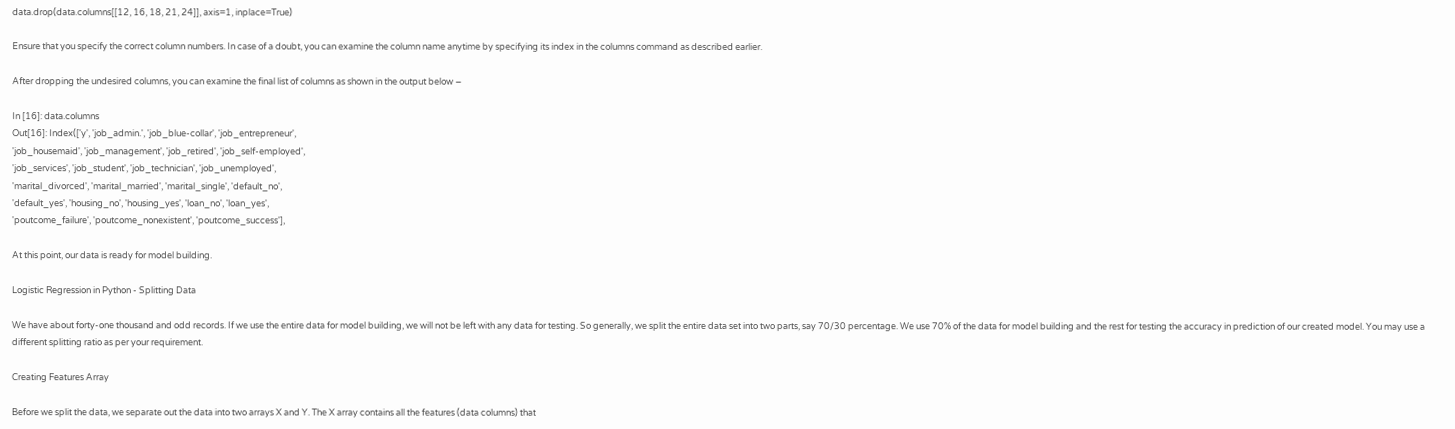data.drop(data.columns[[12, 16, 18, 21, 24]], axis=1, inplace=True)

Ensure that you specify the correct column numbers. In case of a doubt, you can examine the column name anytime by specifying its index in the columns command as described earlier.

After dropping the undesired columns, you can examine the final list of columns as shown in the output below −

In [16]: data.columns
Out[16]: Index(['y', 'job_admin.', 'job_blue-collar', 'job_entrepreneur',
'job_housemaid', 'job_management', 'job_retired', 'job_self-employed',
'job_services', 'job_student', 'job_technician', 'job_unemployed',
'marital_divorced', 'marital_married', 'marital_single', 'default_no',
'default_yes', 'housing_no', 'housing_yes', 'loan_no', 'loan_yes',
'poutcome_failure', 'poutcome_nonexistent', 'poutcome_success'],

At this point, our data is ready for model building.

Logistic Regression in Python - Splitting Data

We have about forty-one thousand and odd records. If we use the entire data for model building, we will not be left with any data for testing. So generally, we split the entire data set into two parts, say 70/30 percentage. We use 70% of the data for model building and the rest for testing the accuracy in prediction of our created model. You may use a different splitting ratio as per your requirement.

Creating Features Array

Before we split the data, we separate out the data into two arrays X and Y. The X array contains all the features (data columns) that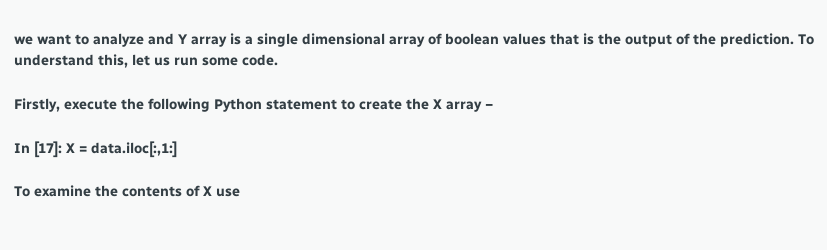we want to analyze and Y array is a single dimensional array of boolean values that is the output of the prediction. To understand this, let us run some code.

Firstly, execute the following Python statement to create the X array −

In [17]: X = data.iloc[:,1:]

To examine the contents of X use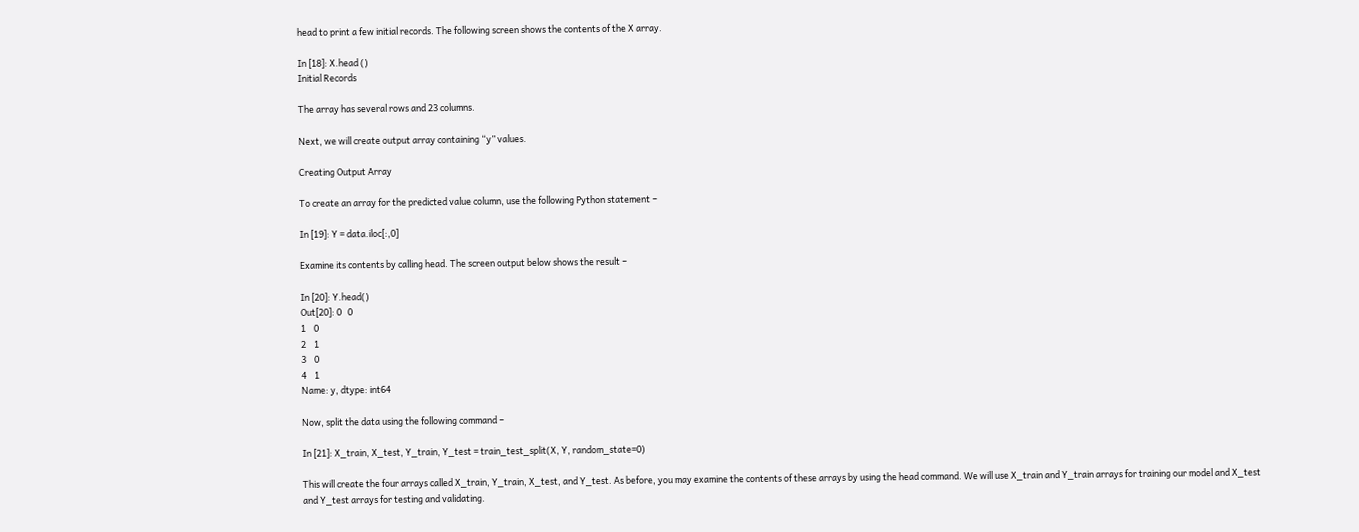head to print a few initial records. The following screen shows the contents of the X array.

In [18]: X.head ()
Initial Records

The array has several rows and 23 columns.

Next, we will create output array containing “y” values.

Creating Output Array

To create an array for the predicted value column, use the following Python statement −

In [19]: Y = data.iloc[:,0]

Examine its contents by calling head. The screen output below shows the result −

In [20]: Y.head()
Out[20]: 0   0
1    0
2    1
3    0
4    1
Name: y, dtype: int64

Now, split the data using the following command −

In [21]: X_train, X_test, Y_train, Y_test = train_test_split(X, Y, random_state=0)

This will create the four arrays called X_train, Y_train, X_test, and Y_test. As before, you may examine the contents of these arrays by using the head command. We will use X_train and Y_train arrays for training our model and X_test and Y_test arrays for testing and validating.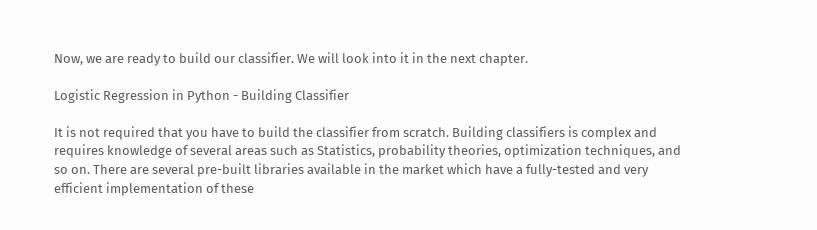Now, we are ready to build our classifier. We will look into it in the next chapter.

Logistic Regression in Python - Building Classifier

It is not required that you have to build the classifier from scratch. Building classifiers is complex and requires knowledge of several areas such as Statistics, probability theories, optimization techniques, and so on. There are several pre-built libraries available in the market which have a fully-tested and very efficient implementation of these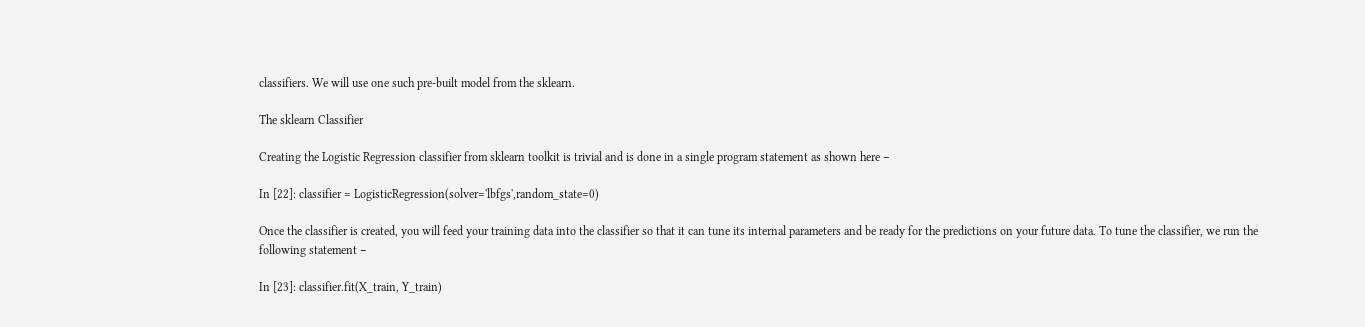classifiers. We will use one such pre-built model from the sklearn.

The sklearn Classifier

Creating the Logistic Regression classifier from sklearn toolkit is trivial and is done in a single program statement as shown here −

In [22]: classifier = LogisticRegression(solver='lbfgs',random_state=0)

Once the classifier is created, you will feed your training data into the classifier so that it can tune its internal parameters and be ready for the predictions on your future data. To tune the classifier, we run the following statement −

In [23]: classifier.fit(X_train, Y_train)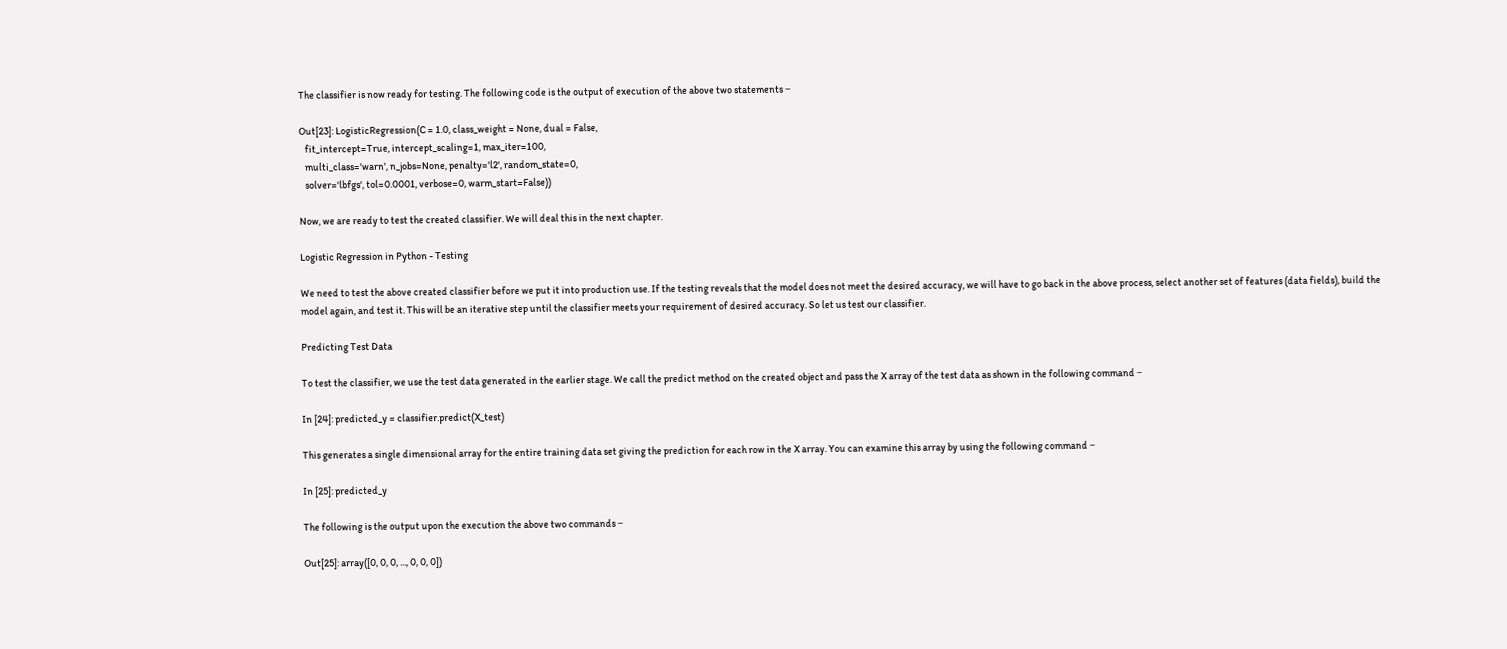The classifier is now ready for testing. The following code is the output of execution of the above two statements −

Out[23]: LogisticRegression(C = 1.0, class_weight = None, dual = False,
   fit_intercept=True, intercept_scaling=1, max_iter=100,
   multi_class='warn', n_jobs=None, penalty='l2', random_state=0,
   solver='lbfgs', tol=0.0001, verbose=0, warm_start=False))

Now, we are ready to test the created classifier. We will deal this in the next chapter.

Logistic Regression in Python - Testing

We need to test the above created classifier before we put it into production use. If the testing reveals that the model does not meet the desired accuracy, we will have to go back in the above process, select another set of features (data fields), build the model again, and test it. This will be an iterative step until the classifier meets your requirement of desired accuracy. So let us test our classifier.

Predicting Test Data

To test the classifier, we use the test data generated in the earlier stage. We call the predict method on the created object and pass the X array of the test data as shown in the following command −

In [24]: predicted_y = classifier.predict(X_test)

This generates a single dimensional array for the entire training data set giving the prediction for each row in the X array. You can examine this array by using the following command −

In [25]: predicted_y

The following is the output upon the execution the above two commands −

Out[25]: array([0, 0, 0, ..., 0, 0, 0])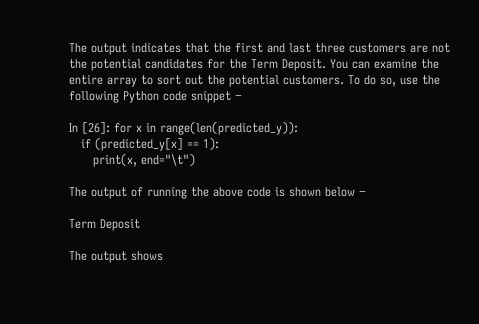The output indicates that the first and last three customers are not the potential candidates for the Term Deposit. You can examine the entire array to sort out the potential customers. To do so, use the following Python code snippet −

In [26]: for x in range(len(predicted_y)):
   if (predicted_y[x] == 1):
      print(x, end="\t")

The output of running the above code is shown below −

Term Deposit

The output shows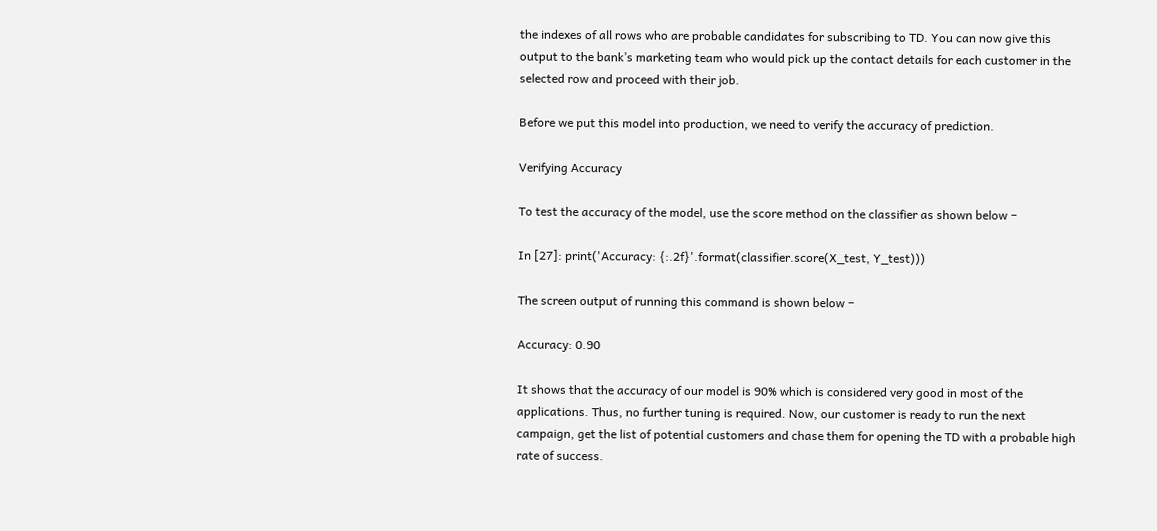the indexes of all rows who are probable candidates for subscribing to TD. You can now give this output to the bank’s marketing team who would pick up the contact details for each customer in the selected row and proceed with their job.

Before we put this model into production, we need to verify the accuracy of prediction.

Verifying Accuracy

To test the accuracy of the model, use the score method on the classifier as shown below −

In [27]: print('Accuracy: {:.2f}'.format(classifier.score(X_test, Y_test)))

The screen output of running this command is shown below −

Accuracy: 0.90

It shows that the accuracy of our model is 90% which is considered very good in most of the applications. Thus, no further tuning is required. Now, our customer is ready to run the next campaign, get the list of potential customers and chase them for opening the TD with a probable high rate of success.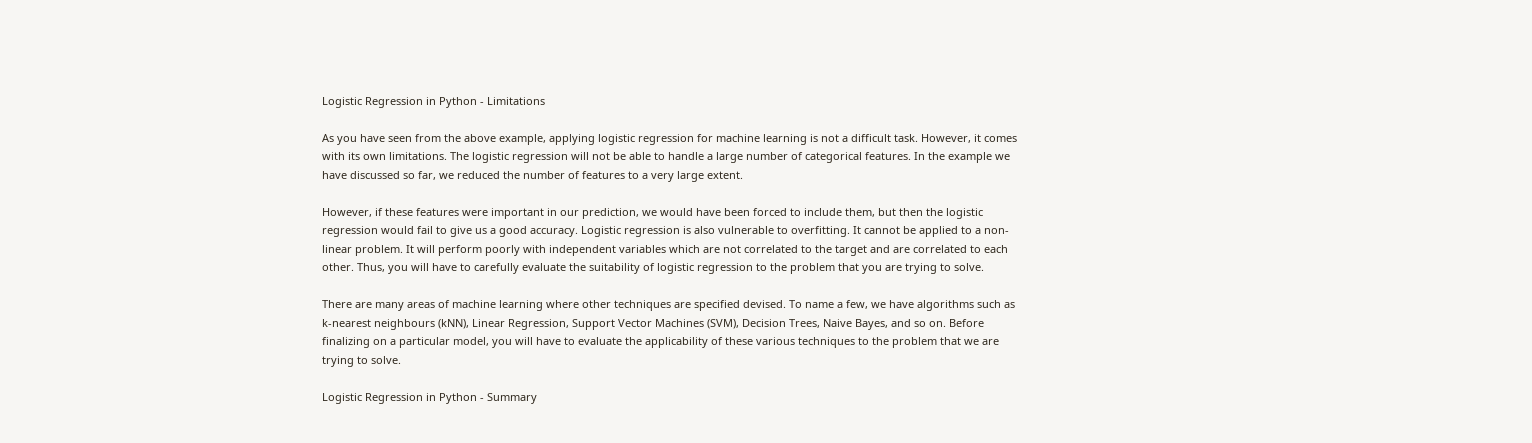Logistic Regression in Python - Limitations

As you have seen from the above example, applying logistic regression for machine learning is not a difficult task. However, it comes with its own limitations. The logistic regression will not be able to handle a large number of categorical features. In the example we have discussed so far, we reduced the number of features to a very large extent.

However, if these features were important in our prediction, we would have been forced to include them, but then the logistic regression would fail to give us a good accuracy. Logistic regression is also vulnerable to overfitting. It cannot be applied to a non-linear problem. It will perform poorly with independent variables which are not correlated to the target and are correlated to each other. Thus, you will have to carefully evaluate the suitability of logistic regression to the problem that you are trying to solve.

There are many areas of machine learning where other techniques are specified devised. To name a few, we have algorithms such as k-nearest neighbours (kNN), Linear Regression, Support Vector Machines (SVM), Decision Trees, Naive Bayes, and so on. Before finalizing on a particular model, you will have to evaluate the applicability of these various techniques to the problem that we are trying to solve.

Logistic Regression in Python - Summary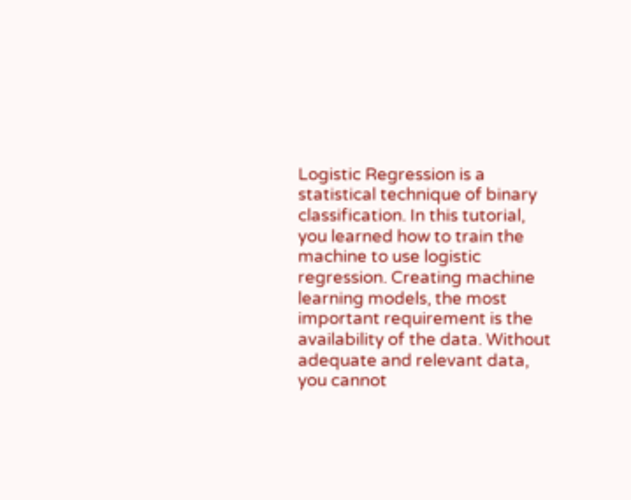Logistic Regression is a statistical technique of binary classification. In this tutorial, you learned how to train the machine to use logistic regression. Creating machine learning models, the most important requirement is the availability of the data. Without adequate and relevant data, you cannot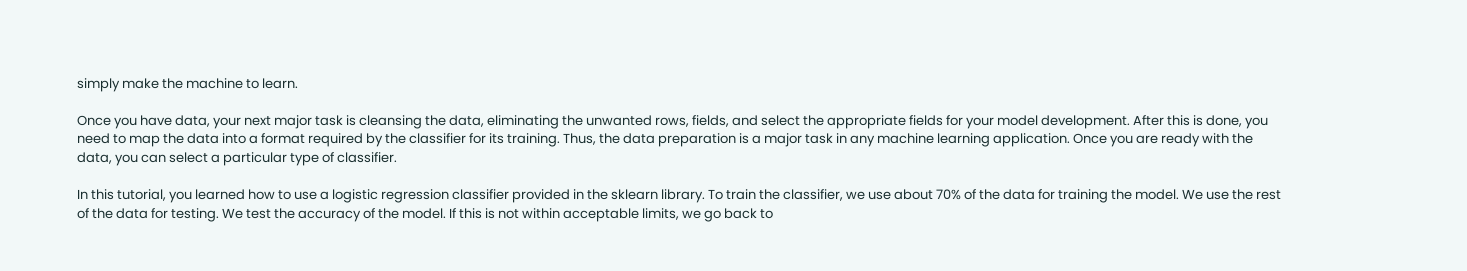simply make the machine to learn.

Once you have data, your next major task is cleansing the data, eliminating the unwanted rows, fields, and select the appropriate fields for your model development. After this is done, you need to map the data into a format required by the classifier for its training. Thus, the data preparation is a major task in any machine learning application. Once you are ready with the data, you can select a particular type of classifier.

In this tutorial, you learned how to use a logistic regression classifier provided in the sklearn library. To train the classifier, we use about 70% of the data for training the model. We use the rest of the data for testing. We test the accuracy of the model. If this is not within acceptable limits, we go back to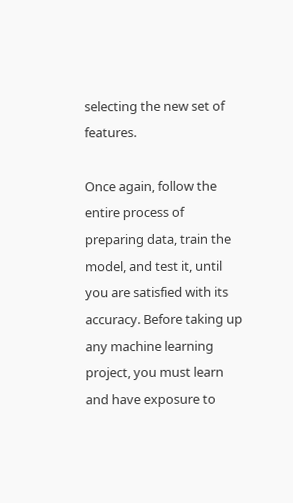selecting the new set of features.

Once again, follow the entire process of preparing data, train the model, and test it, until you are satisfied with its accuracy. Before taking up any machine learning project, you must learn and have exposure to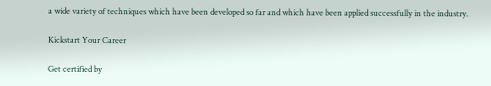a wide variety of techniques which have been developed so far and which have been applied successfully in the industry.

Kickstart Your Career

Get certified by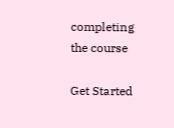completing the course

Get Started